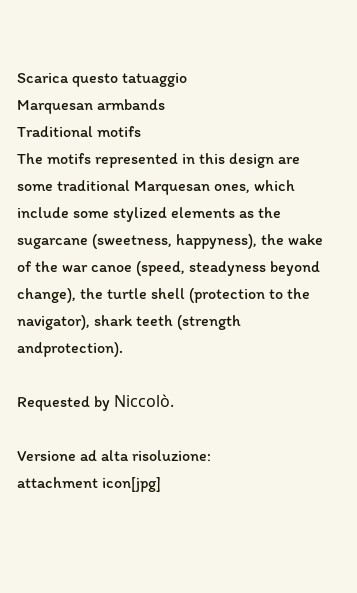Scarica questo tatuaggio
Marquesan armbands
Traditional motifs
The motifs represented in this design are some traditional Marquesan ones, which include some stylized elements as the sugarcane (sweetness, happyness), the wake of the war canoe (speed, steadyness beyond change), the turtle shell (protection to the navigator), shark teeth (strength andprotection).

Requested by Niccolò.

Versione ad alta risoluzione:
attachment icon[jpg]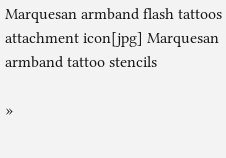Marquesan armband flash tattoos
attachment icon[jpg] Marquesan armband tattoo stencils

»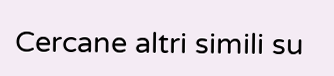Cercane altri simili su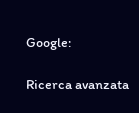Google:

Ricerca avanzata